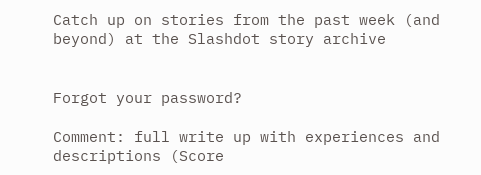Catch up on stories from the past week (and beyond) at the Slashdot story archive


Forgot your password?

Comment: full write up with experiences and descriptions (Score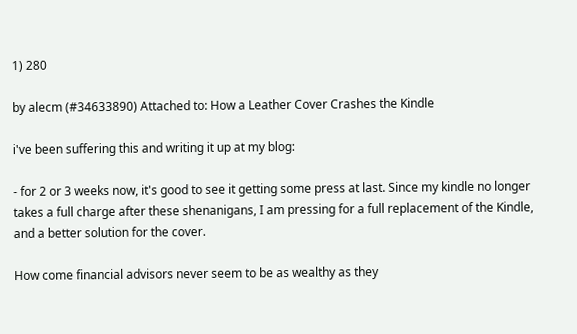1) 280

by alecm (#34633890) Attached to: How a Leather Cover Crashes the Kindle

i've been suffering this and writing it up at my blog:

- for 2 or 3 weeks now, it's good to see it getting some press at last. Since my kindle no longer takes a full charge after these shenanigans, I am pressing for a full replacement of the Kindle, and a better solution for the cover.

How come financial advisors never seem to be as wealthy as they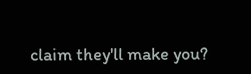claim they'll make you?